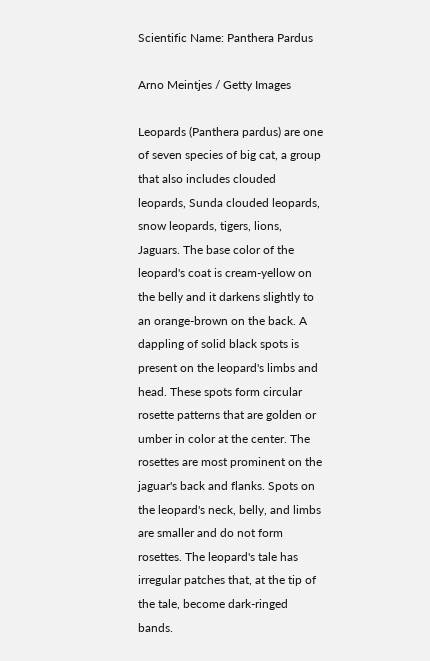Scientific Name: Panthera Pardus

Arno Meintjes / Getty Images

Leopards (Panthera pardus) are one of seven species of big cat, a group that also includes clouded leopards, Sunda clouded leopards, snow leopards, tigers, lions, Jaguars. The base color of the leopard's coat is cream-yellow on the belly and it darkens slightly to an orange-brown on the back. A dappling of solid black spots is present on the leopard's limbs and head. These spots form circular rosette patterns that are golden or umber in color at the center. The rosettes are most prominent on the jaguar's back and flanks. Spots on the leopard's neck, belly, and limbs are smaller and do not form rosettes. The leopard's tale has irregular patches that, at the tip of the tale, become dark-ringed bands.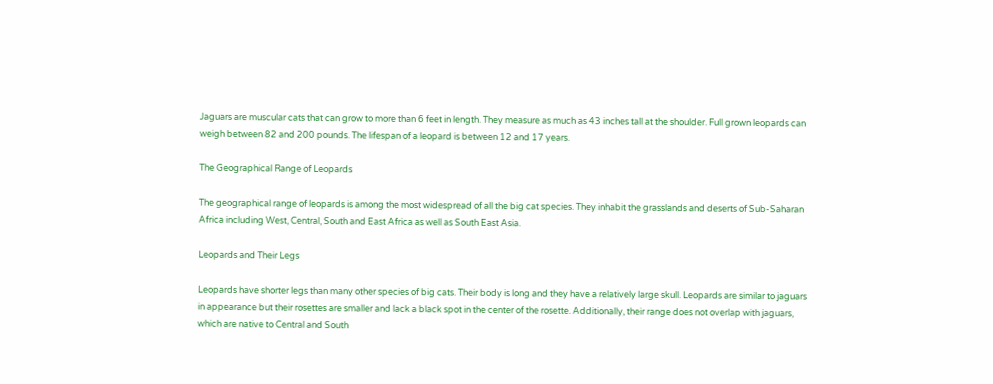Jaguars are muscular cats that can grow to more than 6 feet in length. They measure as much as 43 inches tall at the shoulder. Full grown leopards can weigh between 82 and 200 pounds. The lifespan of a leopard is between 12 and 17 years.

The Geographical Range of Leopards

The geographical range of leopards is among the most widespread of all the big cat species. They inhabit the grasslands and deserts of Sub-Saharan Africa including West, Central, South and East Africa as well as South East Asia.

Leopards and Their Legs

Leopards have shorter legs than many other species of big cats. Their body is long and they have a relatively large skull. Leopards are similar to jaguars in appearance but their rosettes are smaller and lack a black spot in the center of the rosette. Additionally, their range does not overlap with jaguars, which are native to Central and South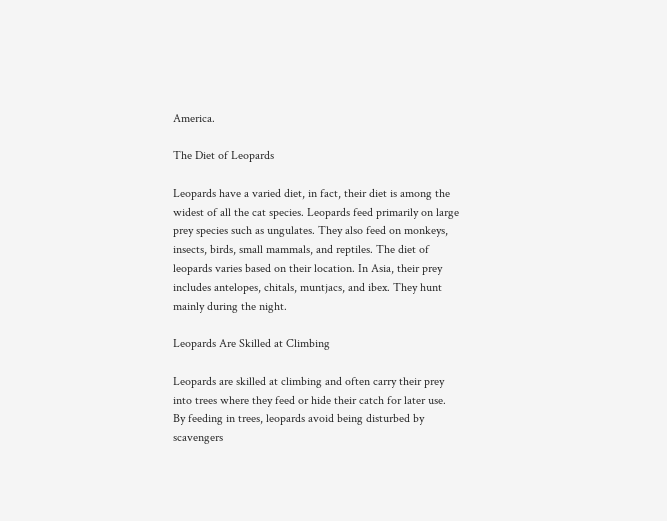America.

The Diet of Leopards

Leopards have a varied diet, in fact, their diet is among the widest of all the cat species. Leopards feed primarily on large prey species such as ungulates. They also feed on monkeys, insects, birds, small mammals, and reptiles. The diet of leopards varies based on their location. In Asia, their prey includes antelopes, chitals, muntjacs, and ibex. They hunt mainly during the night.

Leopards Are Skilled at Climbing

Leopards are skilled at climbing and often carry their prey into trees where they feed or hide their catch for later use. By feeding in trees, leopards avoid being disturbed by scavengers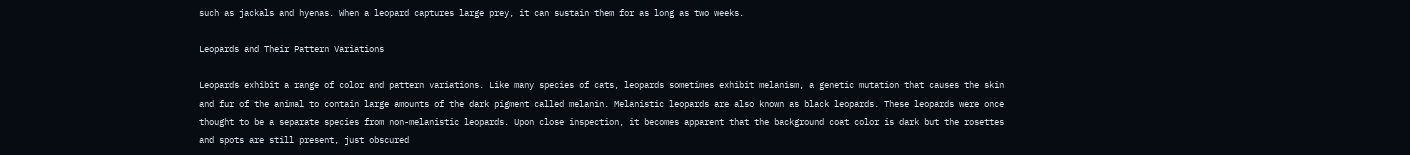such as jackals and hyenas. When a leopard captures large prey, it can sustain them for as long as two weeks.

Leopards and Their Pattern Variations

Leopards exhibit a range of color and pattern variations. Like many species of cats, leopards sometimes exhibit melanism, a genetic mutation that causes the skin and fur of the animal to contain large amounts of the dark pigment called melanin. Melanistic leopards are also known as black leopards. These leopards were once thought to be a separate species from non-melanistic leopards. Upon close inspection, it becomes apparent that the background coat color is dark but the rosettes and spots are still present, just obscured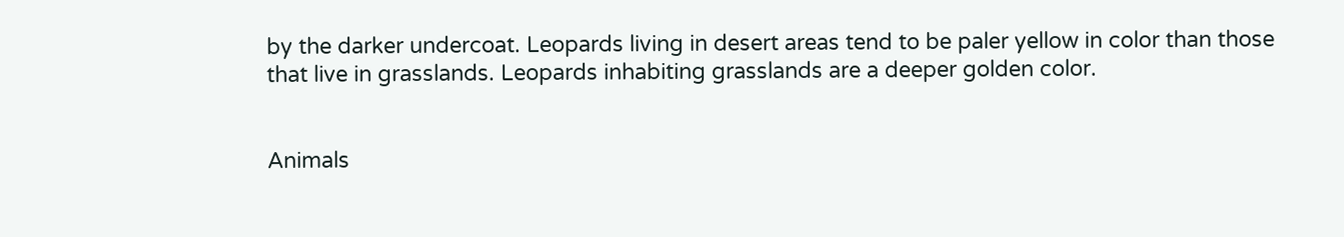by the darker undercoat. Leopards living in desert areas tend to be paler yellow in color than those that live in grasslands. Leopards inhabiting grasslands are a deeper golden color.


Animals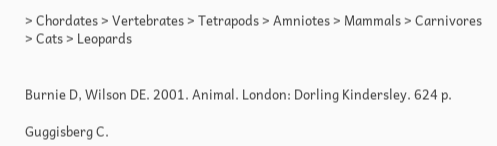> Chordates > Vertebrates > Tetrapods > Amniotes > Mammals > Carnivores > Cats > Leopards


Burnie D, Wilson DE. 2001. Animal. London: Dorling Kindersley. 624 p.

Guggisberg C.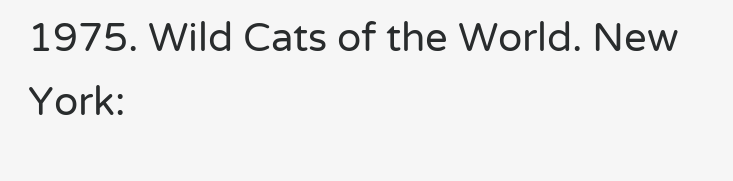1975. Wild Cats of the World. New York: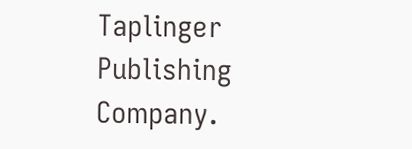Taplinger Publishing Company.